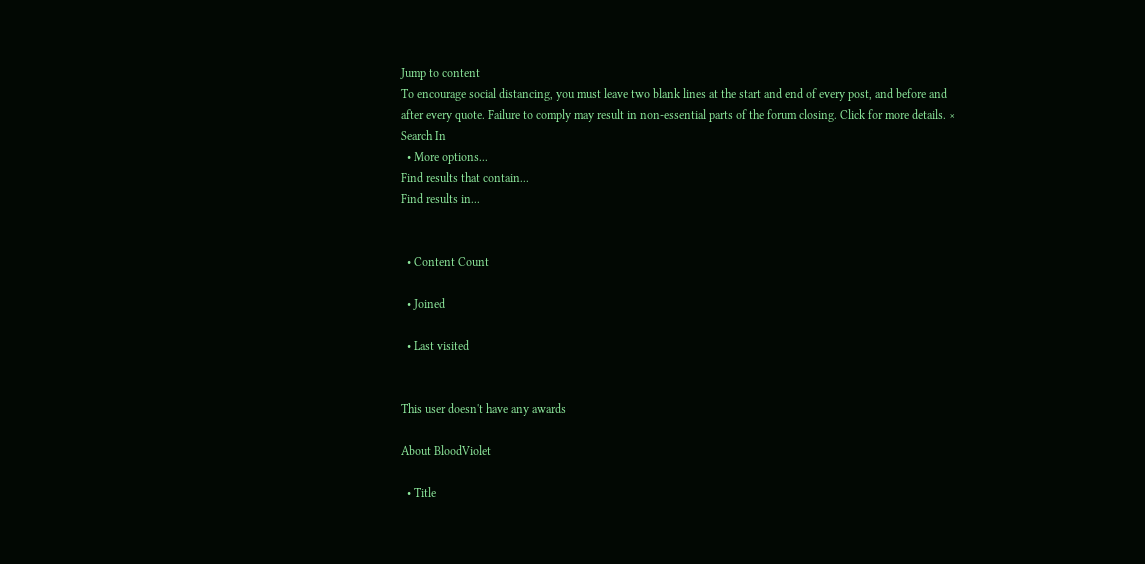Jump to content
To encourage social distancing, you must leave two blank lines at the start and end of every post, and before and after every quote. Failure to comply may result in non-essential parts of the forum closing. Click for more details. ×
Search In
  • More options...
Find results that contain...
Find results in...


  • Content Count

  • Joined

  • Last visited


This user doesn't have any awards

About BloodViolet

  • Title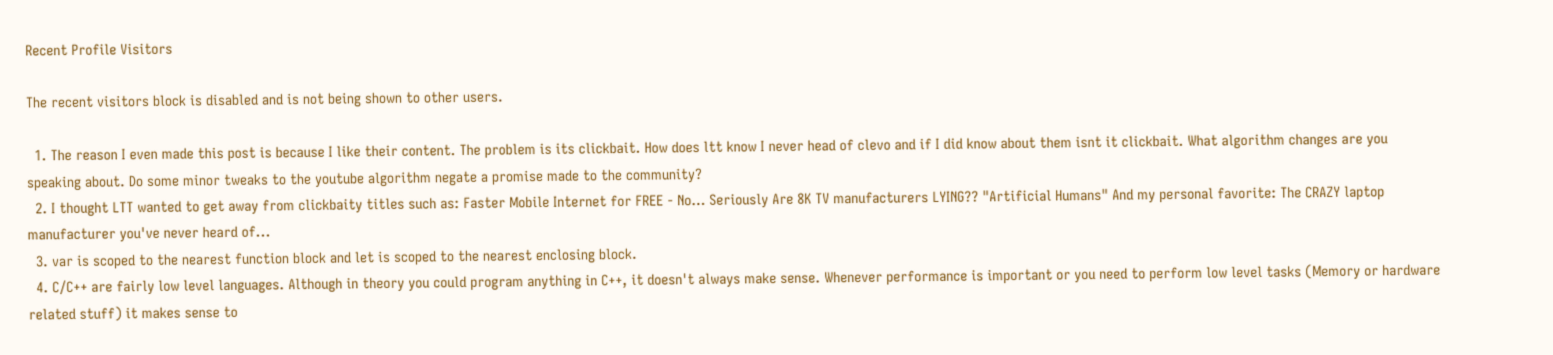Recent Profile Visitors

The recent visitors block is disabled and is not being shown to other users.

  1. The reason I even made this post is because I like their content. The problem is its clickbait. How does ltt know I never head of clevo and if I did know about them isnt it clickbait. What algorithm changes are you speaking about. Do some minor tweaks to the youtube algorithm negate a promise made to the community?
  2. I thought LTT wanted to get away from clickbaity titles such as: Faster Mobile Internet for FREE - No… Seriously Are 8K TV manufacturers LYING?? "Artificial Humans" And my personal favorite: The CRAZY laptop manufacturer you've never heard of...
  3. var is scoped to the nearest function block and let is scoped to the nearest enclosing block.
  4. C/C++ are fairly low level languages. Although in theory you could program anything in C++, it doesn't always make sense. Whenever performance is important or you need to perform low level tasks (Memory or hardware related stuff) it makes sense to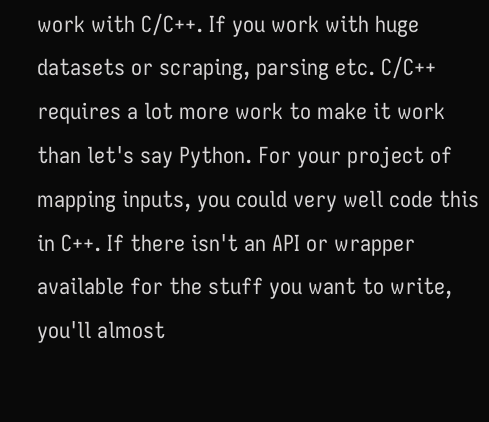work with C/C++. If you work with huge datasets or scraping, parsing etc. C/C++ requires a lot more work to make it work than let's say Python. For your project of mapping inputs, you could very well code this in C++. If there isn't an API or wrapper available for the stuff you want to write, you'll almost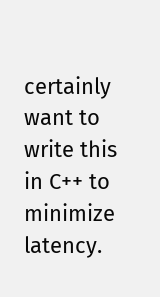certainly want to write this in C++ to minimize latency.